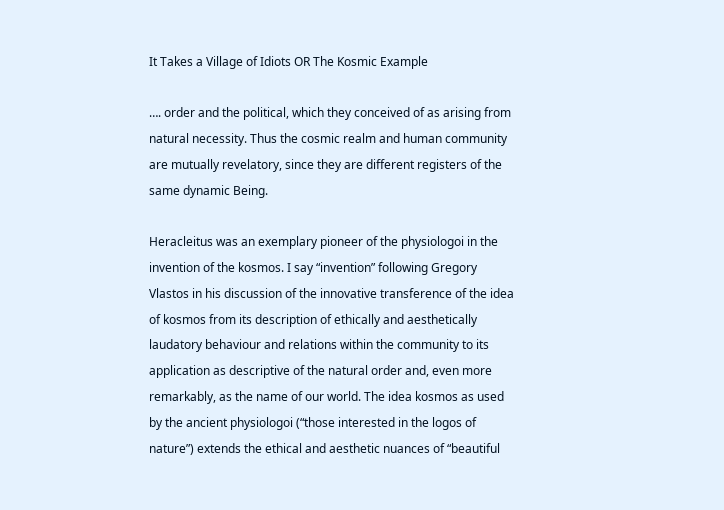It Takes a Village of Idiots OR The Kosmic Example

…. order and the political, which they conceived of as arising from natural necessity. Thus the cosmic realm and human community are mutually revelatory, since they are different registers of the same dynamic Being.

Heracleitus was an exemplary pioneer of the physiologoi in the invention of the kosmos. I say “invention” following Gregory Vlastos in his discussion of the innovative transference of the idea of kosmos from its description of ethically and aesthetically laudatory behaviour and relations within the community to its application as descriptive of the natural order and, even more remarkably, as the name of our world. The idea kosmos as used by the ancient physiologoi (“those interested in the logos of nature”) extends the ethical and aesthetic nuances of “beautiful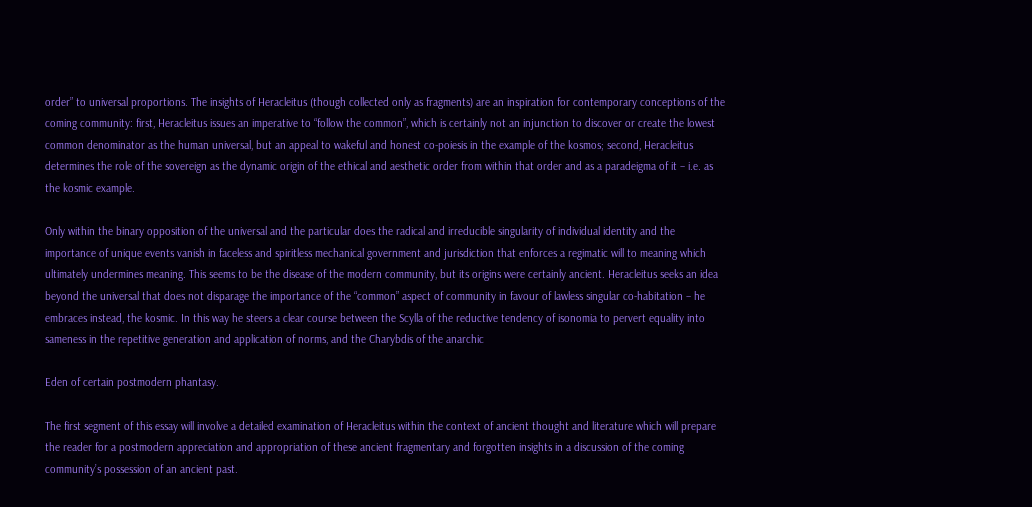order” to universal proportions. The insights of Heracleitus (though collected only as fragments) are an inspiration for contemporary conceptions of the coming community: first, Heracleitus issues an imperative to “follow the common”, which is certainly not an injunction to discover or create the lowest common denominator as the human universal, but an appeal to wakeful and honest co-poiesis in the example of the kosmos; second, Heracleitus determines the role of the sovereign as the dynamic origin of the ethical and aesthetic order from within that order and as a paradeigma of it – i.e. as the kosmic example.

Only within the binary opposition of the universal and the particular does the radical and irreducible singularity of individual identity and the importance of unique events vanish in faceless and spiritless mechanical government and jurisdiction that enforces a regimatic will to meaning which ultimately undermines meaning. This seems to be the disease of the modern community, but its origins were certainly ancient. Heracleitus seeks an idea beyond the universal that does not disparage the importance of the “common” aspect of community in favour of lawless singular co-habitation – he embraces instead, the kosmic. In this way he steers a clear course between the Scylla of the reductive tendency of isonomia to pervert equality into sameness in the repetitive generation and application of norms, and the Charybdis of the anarchic

Eden of certain postmodern phantasy.

The first segment of this essay will involve a detailed examination of Heracleitus within the context of ancient thought and literature which will prepare the reader for a postmodern appreciation and appropriation of these ancient fragmentary and forgotten insights in a discussion of the coming community’s possession of an ancient past.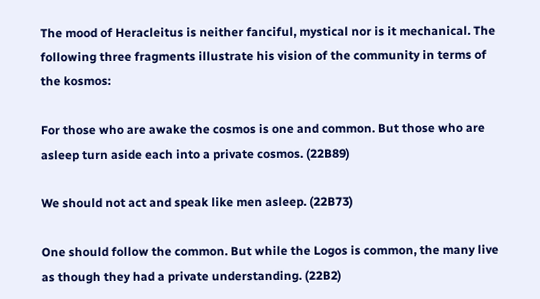The mood of Heracleitus is neither fanciful, mystical nor is it mechanical. The following three fragments illustrate his vision of the community in terms of the kosmos:

For those who are awake the cosmos is one and common. But those who are asleep turn aside each into a private cosmos. (22B89)

We should not act and speak like men asleep. (22B73)

One should follow the common. But while the Logos is common, the many live as though they had a private understanding. (22B2)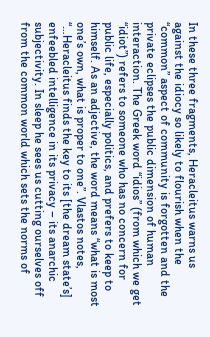In these three fragments, Heracleitus warns us against the idiocy so likely to flourish when the “common” aspect of community is forgotten and the private eclipses the public dimension of human interaction. The Greek word “idios” (from which we get “idiot”) refers to someone who has no concern for public life, especially politics, and prefers to keep to himself. As an adjective, the word means “what is most one’s own, what is proper to one”. Vlastos notes, “…Heracleitus finds the key to its [the dream state’s] enfeebled intelligence in its privacy – its anarchic subjectivity. In sleep he sees us cutting ourselves off from the common world which sets the norms of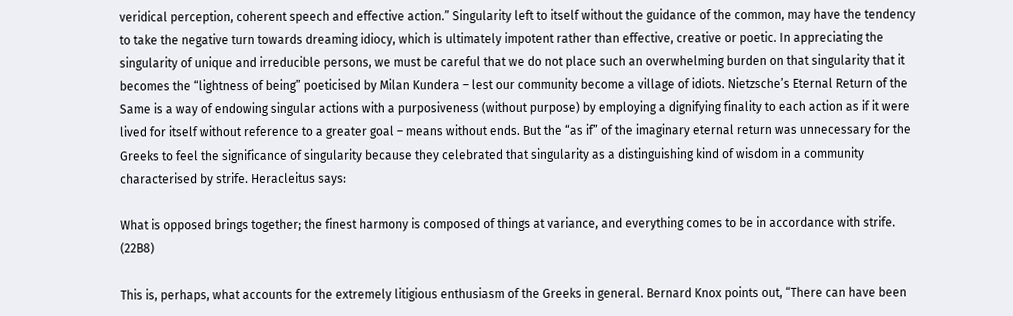veridical perception, coherent speech and effective action.” Singularity left to itself without the guidance of the common, may have the tendency to take the negative turn towards dreaming idiocy, which is ultimately impotent rather than effective, creative or poetic. In appreciating the singularity of unique and irreducible persons, we must be careful that we do not place such an overwhelming burden on that singularity that it becomes the “lightness of being” poeticised by Milan Kundera – lest our community become a village of idiots. Nietzsche’s Eternal Return of the Same is a way of endowing singular actions with a purposiveness (without purpose) by employing a dignifying finality to each action as if it were lived for itself without reference to a greater goal – means without ends. But the “as if” of the imaginary eternal return was unnecessary for the Greeks to feel the significance of singularity because they celebrated that singularity as a distinguishing kind of wisdom in a community characterised by strife. Heracleitus says:

What is opposed brings together; the finest harmony is composed of things at variance, and everything comes to be in accordance with strife. (22B8)

This is, perhaps, what accounts for the extremely litigious enthusiasm of the Greeks in general. Bernard Knox points out, “There can have been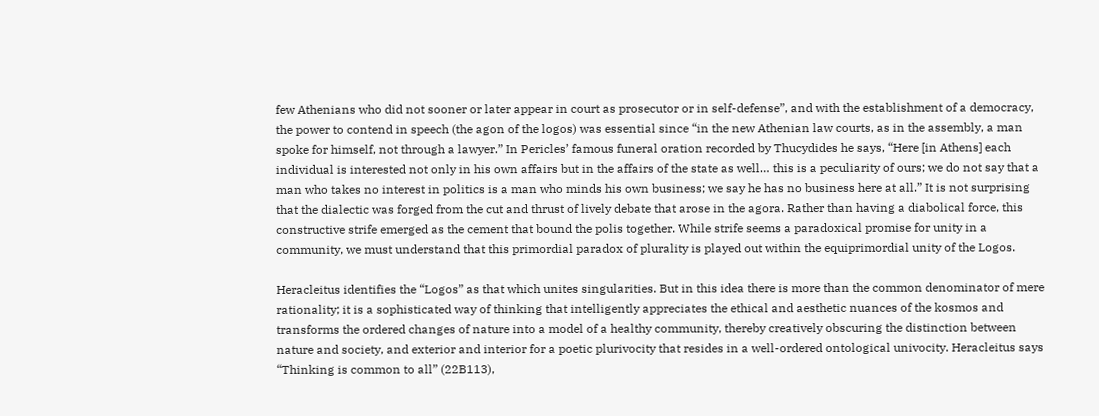few Athenians who did not sooner or later appear in court as prosecutor or in self-defense”, and with the establishment of a democracy, the power to contend in speech (the agon of the logos) was essential since “in the new Athenian law courts, as in the assembly, a man spoke for himself, not through a lawyer.” In Pericles’ famous funeral oration recorded by Thucydides he says, “Here [in Athens] each individual is interested not only in his own affairs but in the affairs of the state as well… this is a peculiarity of ours; we do not say that a man who takes no interest in politics is a man who minds his own business; we say he has no business here at all.” It is not surprising that the dialectic was forged from the cut and thrust of lively debate that arose in the agora. Rather than having a diabolical force, this constructive strife emerged as the cement that bound the polis together. While strife seems a paradoxical promise for unity in a community, we must understand that this primordial paradox of plurality is played out within the equiprimordial unity of the Logos.

Heracleitus identifies the “Logos” as that which unites singularities. But in this idea there is more than the common denominator of mere rationality; it is a sophisticated way of thinking that intelligently appreciates the ethical and aesthetic nuances of the kosmos and transforms the ordered changes of nature into a model of a healthy community, thereby creatively obscuring the distinction between nature and society, and exterior and interior for a poetic plurivocity that resides in a well-ordered ontological univocity. Heracleitus says “Thinking is common to all” (22B113),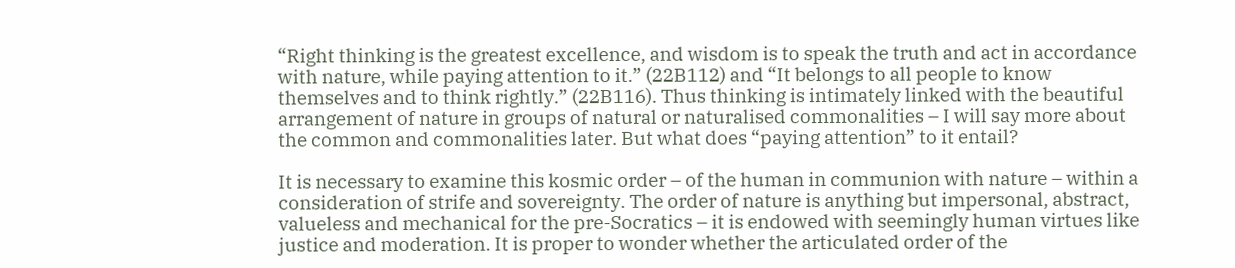“Right thinking is the greatest excellence, and wisdom is to speak the truth and act in accordance with nature, while paying attention to it.” (22B112) and “It belongs to all people to know themselves and to think rightly.” (22B116). Thus thinking is intimately linked with the beautiful arrangement of nature in groups of natural or naturalised commonalities – I will say more about the common and commonalities later. But what does “paying attention” to it entail?

It is necessary to examine this kosmic order – of the human in communion with nature – within a consideration of strife and sovereignty. The order of nature is anything but impersonal, abstract, valueless and mechanical for the pre-Socratics – it is endowed with seemingly human virtues like justice and moderation. It is proper to wonder whether the articulated order of the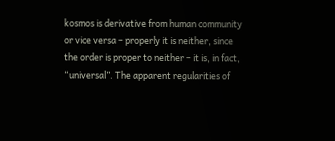kosmos is derivative from human community or vice versa – properly it is neither, since the order is proper to neither – it is, in fact, “universal”. The apparent regularities of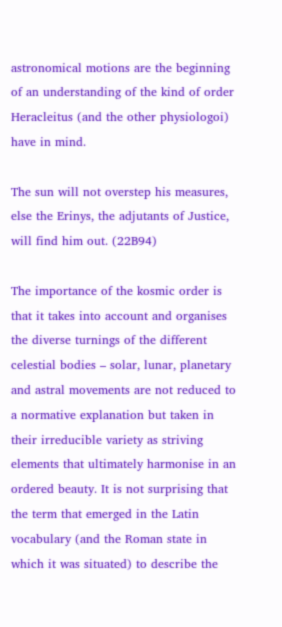astronomical motions are the beginning of an understanding of the kind of order Heracleitus (and the other physiologoi) have in mind.

The sun will not overstep his measures, else the Erinys, the adjutants of Justice, will find him out. (22B94)

The importance of the kosmic order is that it takes into account and organises the diverse turnings of the different celestial bodies – solar, lunar, planetary and astral movements are not reduced to a normative explanation but taken in their irreducible variety as striving elements that ultimately harmonise in an ordered beauty. It is not surprising that the term that emerged in the Latin vocabulary (and the Roman state in which it was situated) to describe the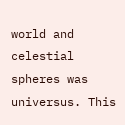world and celestial spheres was universus. This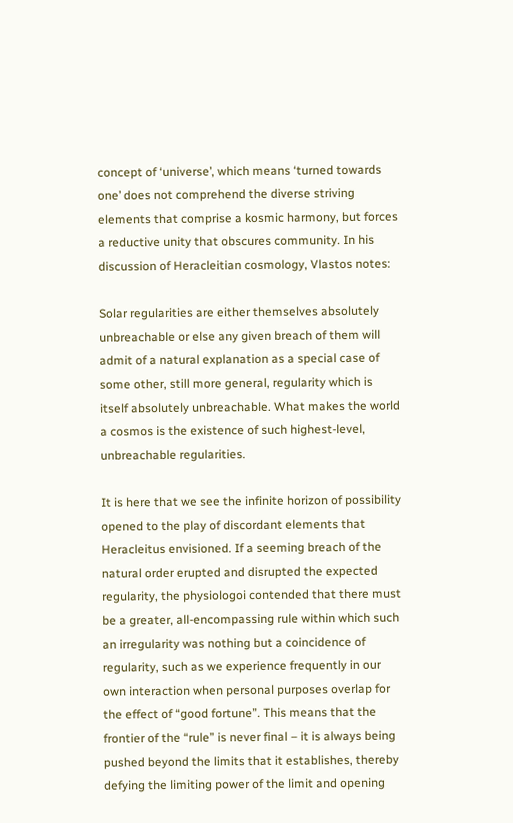concept of ‘universe’, which means ‘turned towards one’ does not comprehend the diverse striving elements that comprise a kosmic harmony, but forces a reductive unity that obscures community. In his discussion of Heracleitian cosmology, Vlastos notes:

Solar regularities are either themselves absolutely unbreachable or else any given breach of them will admit of a natural explanation as a special case of some other, still more general, regularity which is itself absolutely unbreachable. What makes the world a cosmos is the existence of such highest-level, unbreachable regularities.

It is here that we see the infinite horizon of possibility opened to the play of discordant elements that Heracleitus envisioned. If a seeming breach of the natural order erupted and disrupted the expected regularity, the physiologoi contended that there must be a greater, all-encompassing rule within which such an irregularity was nothing but a coincidence of regularity, such as we experience frequently in our own interaction when personal purposes overlap for the effect of “good fortune”. This means that the frontier of the “rule” is never final – it is always being pushed beyond the limits that it establishes, thereby defying the limiting power of the limit and opening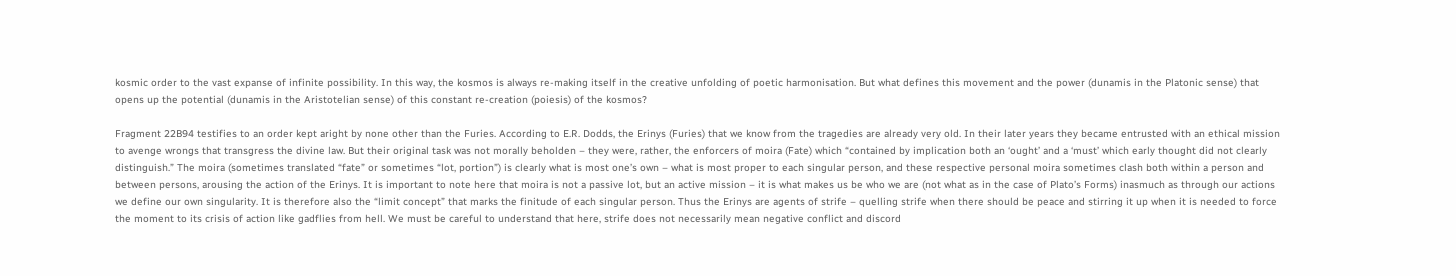kosmic order to the vast expanse of infinite possibility. In this way, the kosmos is always re-making itself in the creative unfolding of poetic harmonisation. But what defines this movement and the power (dunamis in the Platonic sense) that opens up the potential (dunamis in the Aristotelian sense) of this constant re-creation (poiesis) of the kosmos?

Fragment 22B94 testifies to an order kept aright by none other than the Furies. According to E.R. Dodds, the Erinys (Furies) that we know from the tragedies are already very old. In their later years they became entrusted with an ethical mission to avenge wrongs that transgress the divine law. But their original task was not morally beholden – they were, rather, the enforcers of moira (Fate) which “contained by implication both an ‘ought’ and a ‘must’ which early thought did not clearly distinguish.” The moira (sometimes translated “fate” or sometimes “lot, portion”) is clearly what is most one’s own – what is most proper to each singular person, and these respective personal moira sometimes clash both within a person and between persons, arousing the action of the Erinys. It is important to note here that moira is not a passive lot, but an active mission – it is what makes us be who we are (not what as in the case of Plato’s Forms) inasmuch as through our actions we define our own singularity. It is therefore also the “limit concept” that marks the finitude of each singular person. Thus the Erinys are agents of strife – quelling strife when there should be peace and stirring it up when it is needed to force the moment to its crisis of action like gadflies from hell. We must be careful to understand that here, strife does not necessarily mean negative conflict and discord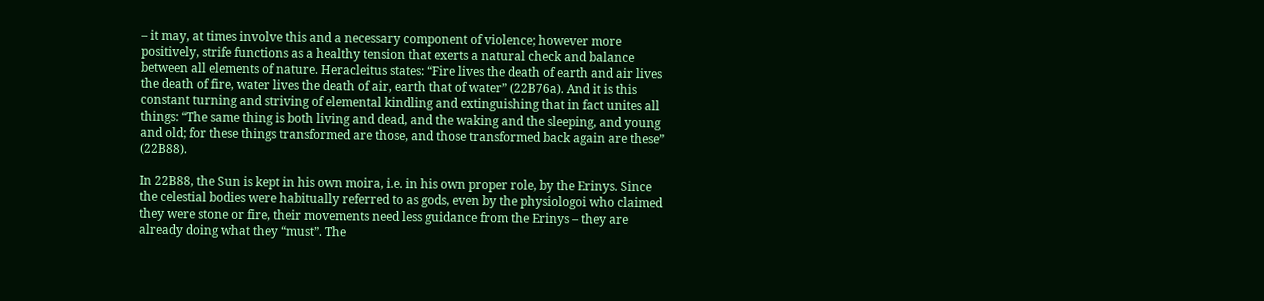– it may, at times involve this and a necessary component of violence; however more positively, strife functions as a healthy tension that exerts a natural check and balance between all elements of nature. Heracleitus states: “Fire lives the death of earth and air lives the death of fire, water lives the death of air, earth that of water” (22B76a). And it is this constant turning and striving of elemental kindling and extinguishing that in fact unites all things: “The same thing is both living and dead, and the waking and the sleeping, and young and old; for these things transformed are those, and those transformed back again are these” (22B88).

In 22B88, the Sun is kept in his own moira, i.e. in his own proper role, by the Erinys. Since the celestial bodies were habitually referred to as gods, even by the physiologoi who claimed they were stone or fire, their movements need less guidance from the Erinys – they are already doing what they “must”. The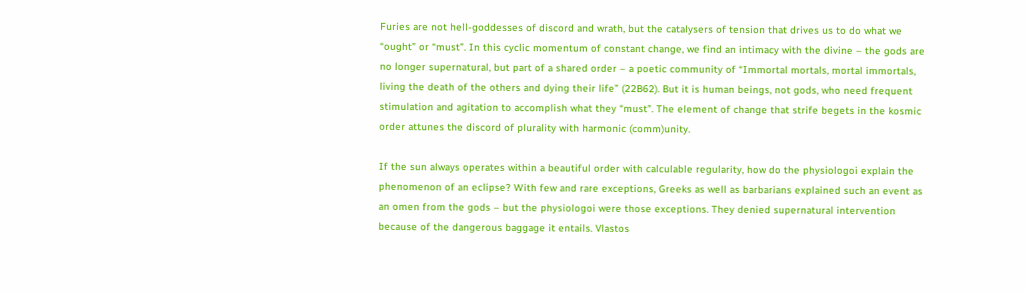Furies are not hell-goddesses of discord and wrath, but the catalysers of tension that drives us to do what we “ought” or “must”. In this cyclic momentum of constant change, we find an intimacy with the divine – the gods are no longer supernatural, but part of a shared order – a poetic community of “Immortal mortals, mortal immortals, living the death of the others and dying their life” (22B62). But it is human beings, not gods, who need frequent stimulation and agitation to accomplish what they “must”. The element of change that strife begets in the kosmic order attunes the discord of plurality with harmonic (comm)unity.

If the sun always operates within a beautiful order with calculable regularity, how do the physiologoi explain the phenomenon of an eclipse? With few and rare exceptions, Greeks as well as barbarians explained such an event as an omen from the gods – but the physiologoi were those exceptions. They denied supernatural intervention because of the dangerous baggage it entails. Vlastos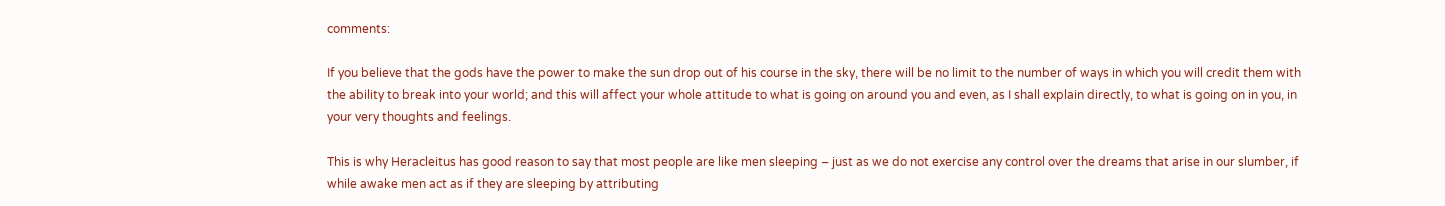comments:

If you believe that the gods have the power to make the sun drop out of his course in the sky, there will be no limit to the number of ways in which you will credit them with the ability to break into your world; and this will affect your whole attitude to what is going on around you and even, as I shall explain directly, to what is going on in you, in your very thoughts and feelings.

This is why Heracleitus has good reason to say that most people are like men sleeping – just as we do not exercise any control over the dreams that arise in our slumber, if while awake men act as if they are sleeping by attributing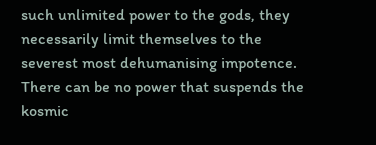such unlimited power to the gods, they necessarily limit themselves to the severest most dehumanising impotence. There can be no power that suspends the kosmic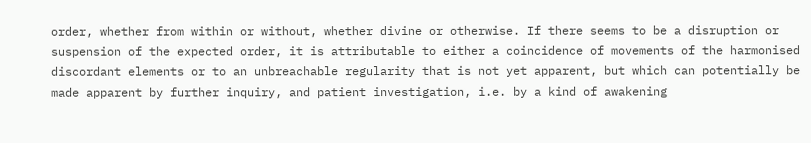order, whether from within or without, whether divine or otherwise. If there seems to be a disruption or suspension of the expected order, it is attributable to either a coincidence of movements of the harmonised discordant elements or to an unbreachable regularity that is not yet apparent, but which can potentially be made apparent by further inquiry, and patient investigation, i.e. by a kind of awakening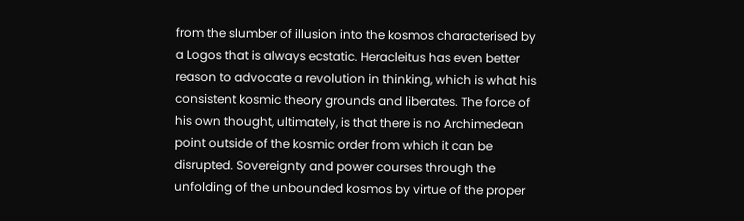from the slumber of illusion into the kosmos characterised by a Logos that is always ecstatic. Heracleitus has even better reason to advocate a revolution in thinking, which is what his consistent kosmic theory grounds and liberates. The force of his own thought, ultimately, is that there is no Archimedean point outside of the kosmic order from which it can be disrupted. Sovereignty and power courses through the unfolding of the unbounded kosmos by virtue of the proper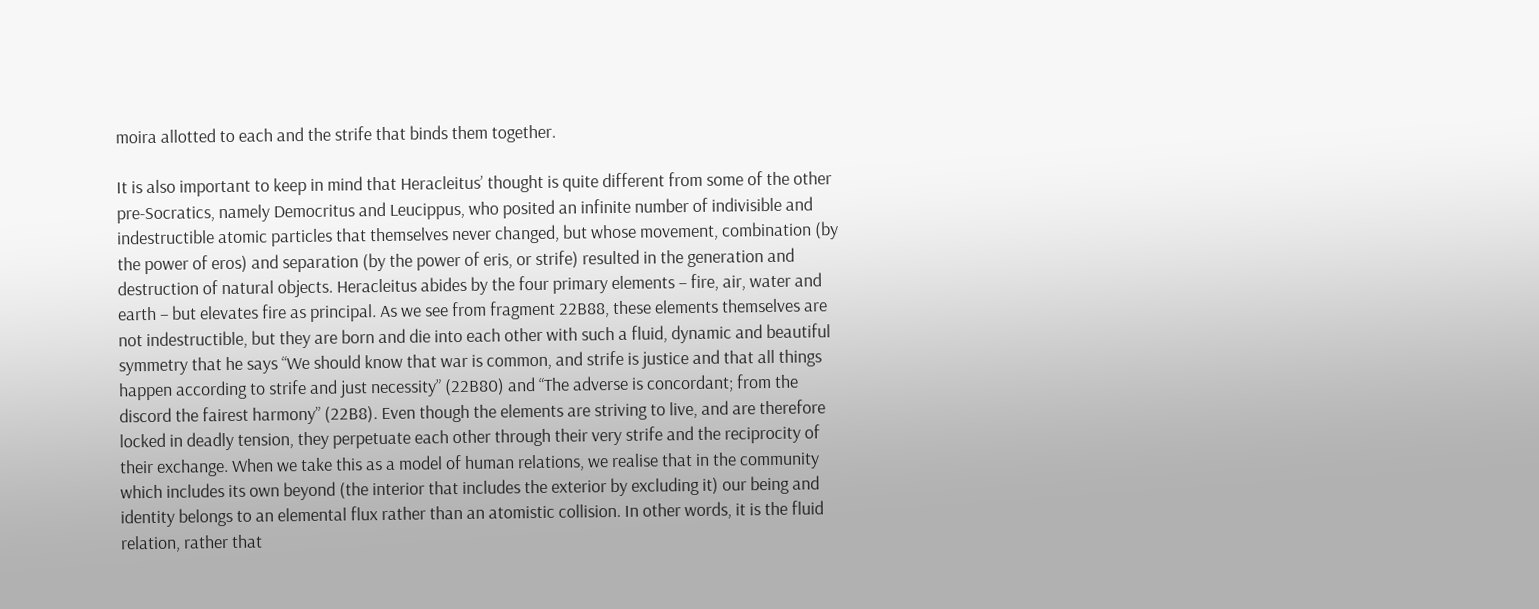moira allotted to each and the strife that binds them together.

It is also important to keep in mind that Heracleitus’ thought is quite different from some of the other pre-Socratics, namely Democritus and Leucippus, who posited an infinite number of indivisible and indestructible atomic particles that themselves never changed, but whose movement, combination (by the power of eros) and separation (by the power of eris, or strife) resulted in the generation and destruction of natural objects. Heracleitus abides by the four primary elements – fire, air, water and earth – but elevates fire as principal. As we see from fragment 22B88, these elements themselves are not indestructible, but they are born and die into each other with such a fluid, dynamic and beautiful symmetry that he says “We should know that war is common, and strife is justice and that all things happen according to strife and just necessity” (22B80) and “The adverse is concordant; from the discord the fairest harmony” (22B8). Even though the elements are striving to live, and are therefore locked in deadly tension, they perpetuate each other through their very strife and the reciprocity of their exchange. When we take this as a model of human relations, we realise that in the community which includes its own beyond (the interior that includes the exterior by excluding it) our being and identity belongs to an elemental flux rather than an atomistic collision. In other words, it is the fluid relation, rather that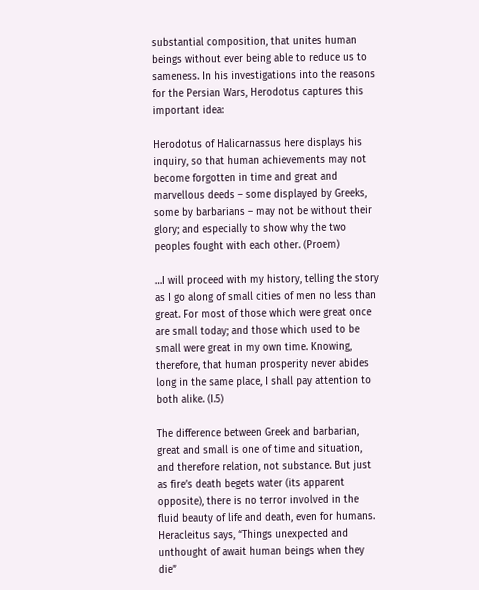substantial composition, that unites human beings without ever being able to reduce us to sameness. In his investigations into the reasons for the Persian Wars, Herodotus captures this important idea:

Herodotus of Halicarnassus here displays his inquiry, so that human achievements may not become forgotten in time and great and marvellous deeds – some displayed by Greeks, some by barbarians – may not be without their glory; and especially to show why the two peoples fought with each other. (Proem)

…I will proceed with my history, telling the story as I go along of small cities of men no less than great. For most of those which were great once are small today; and those which used to be small were great in my own time. Knowing, therefore, that human prosperity never abides long in the same place, I shall pay attention to both alike. (I.5)

The difference between Greek and barbarian, great and small is one of time and situation, and therefore relation, not substance. But just as fire’s death begets water (its apparent opposite), there is no terror involved in the fluid beauty of life and death, even for humans. Heracleitus says, “Things unexpected and unthought of await human beings when they die”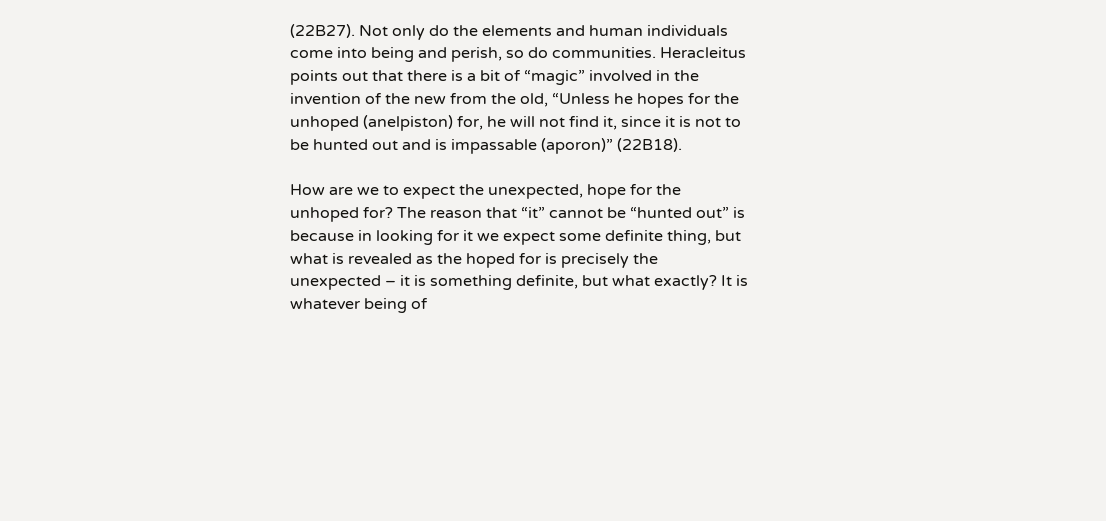(22B27). Not only do the elements and human individuals come into being and perish, so do communities. Heracleitus points out that there is a bit of “magic” involved in the invention of the new from the old, “Unless he hopes for the unhoped (anelpiston) for, he will not find it, since it is not to be hunted out and is impassable (aporon)” (22B18).

How are we to expect the unexpected, hope for the unhoped for? The reason that “it” cannot be “hunted out” is because in looking for it we expect some definite thing, but what is revealed as the hoped for is precisely the unexpected – it is something definite, but what exactly? It is whatever being of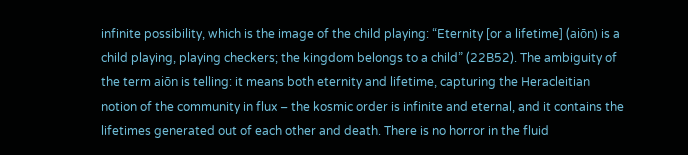infinite possibility, which is the image of the child playing: “Eternity [or a lifetime] (aiōn) is a child playing, playing checkers; the kingdom belongs to a child” (22B52). The ambiguity of the term aiōn is telling: it means both eternity and lifetime, capturing the Heracleitian notion of the community in flux – the kosmic order is infinite and eternal, and it contains the lifetimes generated out of each other and death. There is no horror in the fluid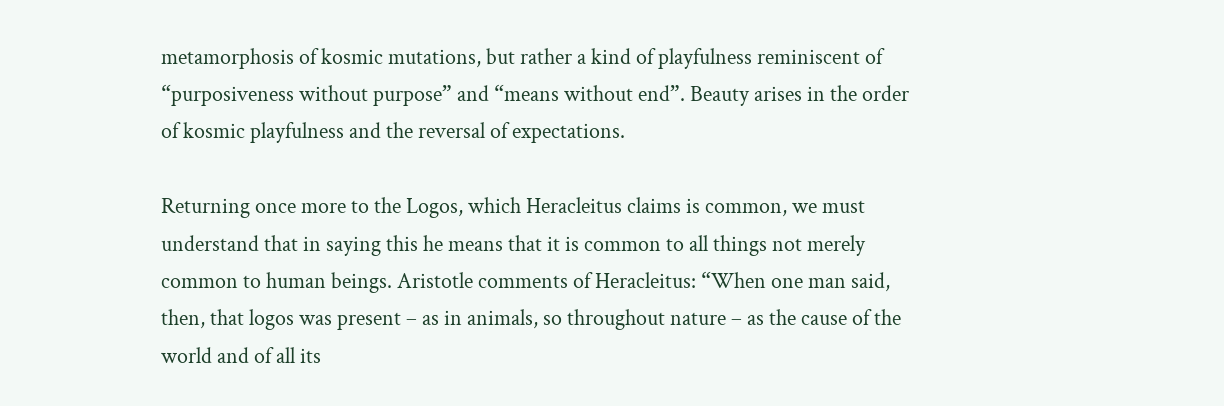metamorphosis of kosmic mutations, but rather a kind of playfulness reminiscent of “purposiveness without purpose” and “means without end”. Beauty arises in the order of kosmic playfulness and the reversal of expectations.

Returning once more to the Logos, which Heracleitus claims is common, we must understand that in saying this he means that it is common to all things not merely common to human beings. Aristotle comments of Heracleitus: “When one man said, then, that logos was present – as in animals, so throughout nature – as the cause of the world and of all its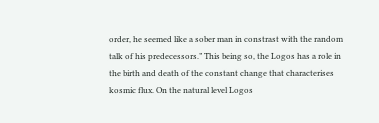order, he seemed like a sober man in constrast with the random talk of his predecessors.” This being so, the Logos has a role in the birth and death of the constant change that characterises kosmic flux. On the natural level Logos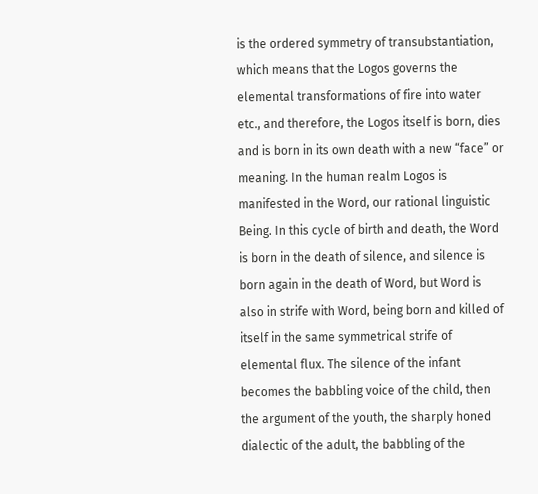is the ordered symmetry of transubstantiation, which means that the Logos governs the elemental transformations of fire into water etc., and therefore, the Logos itself is born, dies and is born in its own death with a new “face” or meaning. In the human realm Logos is manifested in the Word, our rational linguistic Being. In this cycle of birth and death, the Word is born in the death of silence, and silence is born again in the death of Word, but Word is also in strife with Word, being born and killed of itself in the same symmetrical strife of elemental flux. The silence of the infant becomes the babbling voice of the child, then the argument of the youth, the sharply honed dialectic of the adult, the babbling of the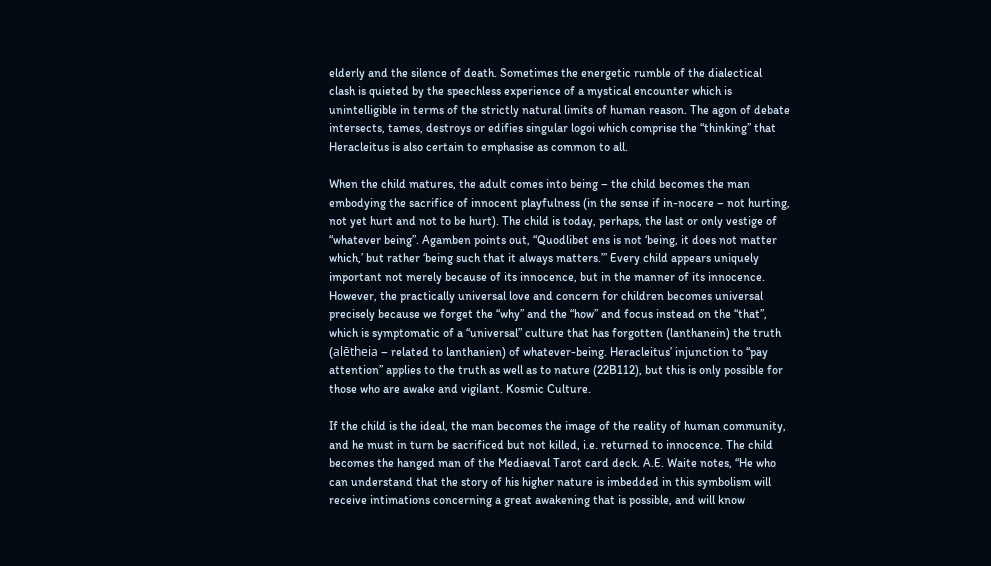elderly and the silence of death. Sometimes the energetic rumble of the dialectical clash is quieted by the speechless experience of a mystical encounter which is unintelligible in terms of the strictly natural limits of human reason. The agon of debate intersects, tames, destroys or edifies singular logoi which comprise the “thinking” that Heracleitus is also certain to emphasise as common to all.

When the child matures, the adult comes into being – the child becomes the man embodying the sacrifice of innocent playfulness (in the sense if in-nocere – not hurting, not yet hurt and not to be hurt). The child is today, perhaps, the last or only vestige of “whatever being”. Agamben points out, “Quodlibet ens is not ‘being, it does not matter which,’ but rather ‘being such that it always matters.’” Every child appears uniquely important not merely because of its innocence, but in the manner of its innocence. However, the practically universal love and concern for children becomes universal precisely because we forget the “why” and the “how” and focus instead on the “that”, which is symptomatic of a “universal” culture that has forgotten (lanthanein) the truth (alētheia – related to lanthanien) of whatever-being. Heracleitus’ injunction to “pay attention” applies to the truth as well as to nature (22B112), but this is only possible for those who are awake and vigilant. Kosmic Culture.

If the child is the ideal, the man becomes the image of the reality of human community, and he must in turn be sacrificed but not killed, i.e. returned to innocence. The child becomes the hanged man of the Mediaeval Tarot card deck. A.E. Waite notes, “He who can understand that the story of his higher nature is imbedded in this symbolism will receive intimations concerning a great awakening that is possible, and will know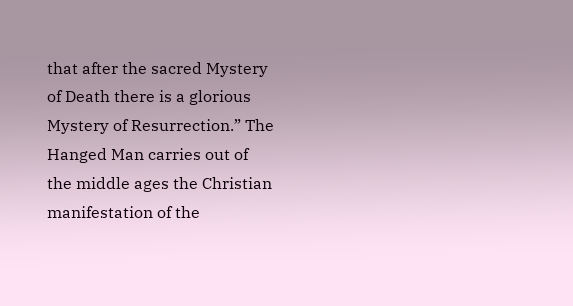that after the sacred Mystery of Death there is a glorious Mystery of Resurrection.” The Hanged Man carries out of the middle ages the Christian manifestation of the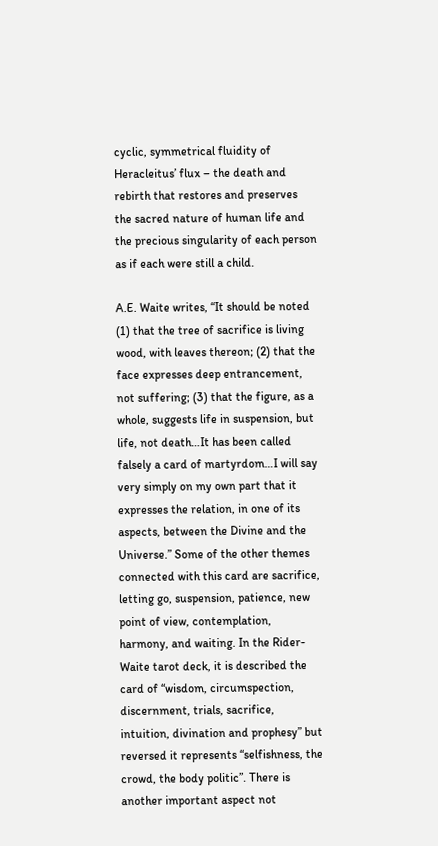cyclic, symmetrical fluidity of Heracleitus’ flux – the death and rebirth that restores and preserves the sacred nature of human life and the precious singularity of each person as if each were still a child.

A.E. Waite writes, “It should be noted (1) that the tree of sacrifice is living wood, with leaves thereon; (2) that the face expresses deep entrancement, not suffering; (3) that the figure, as a whole, suggests life in suspension, but life, not death…It has been called falsely a card of martyrdom…I will say very simply on my own part that it expresses the relation, in one of its aspects, between the Divine and the Universe.” Some of the other themes connected with this card are sacrifice, letting go, suspension, patience, new point of view, contemplation, harmony, and waiting. In the Rider-Waite tarot deck, it is described the card of “wisdom, circumspection, discernment, trials, sacrifice, intuition, divination and prophesy” but reversed it represents “selfishness, the crowd, the body politic”. There is another important aspect not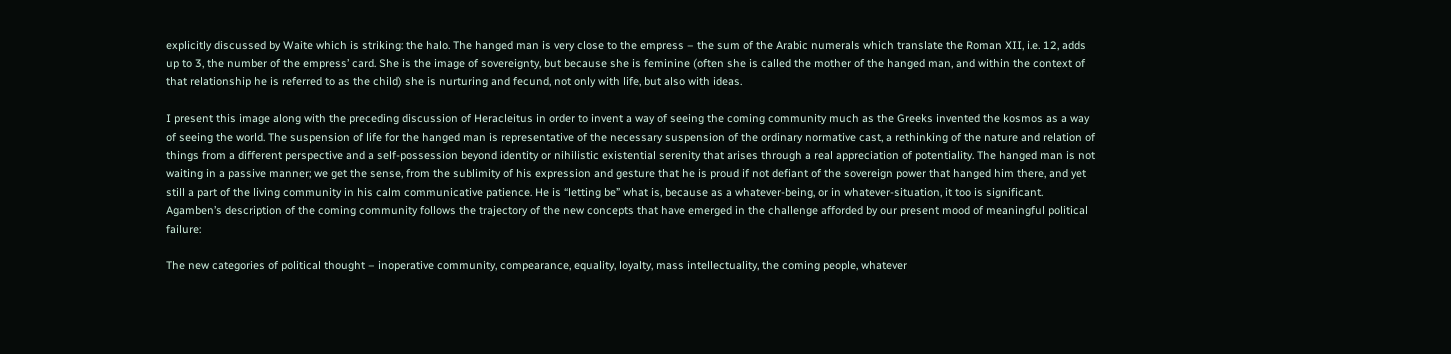explicitly discussed by Waite which is striking: the halo. The hanged man is very close to the empress – the sum of the Arabic numerals which translate the Roman XII, i.e. 12, adds up to 3, the number of the empress’ card. She is the image of sovereignty, but because she is feminine (often she is called the mother of the hanged man, and within the context of that relationship he is referred to as the child) she is nurturing and fecund, not only with life, but also with ideas.

I present this image along with the preceding discussion of Heracleitus in order to invent a way of seeing the coming community much as the Greeks invented the kosmos as a way of seeing the world. The suspension of life for the hanged man is representative of the necessary suspension of the ordinary normative cast, a rethinking of the nature and relation of things from a different perspective and a self-possession beyond identity or nihilistic existential serenity that arises through a real appreciation of potentiality. The hanged man is not waiting in a passive manner; we get the sense, from the sublimity of his expression and gesture that he is proud if not defiant of the sovereign power that hanged him there, and yet still a part of the living community in his calm communicative patience. He is “letting be” what is, because as a whatever-being, or in whatever-situation, it too is significant. Agamben’s description of the coming community follows the trajectory of the new concepts that have emerged in the challenge afforded by our present mood of meaningful political failure:

The new categories of political thought – inoperative community, compearance, equality, loyalty, mass intellectuality, the coming people, whatever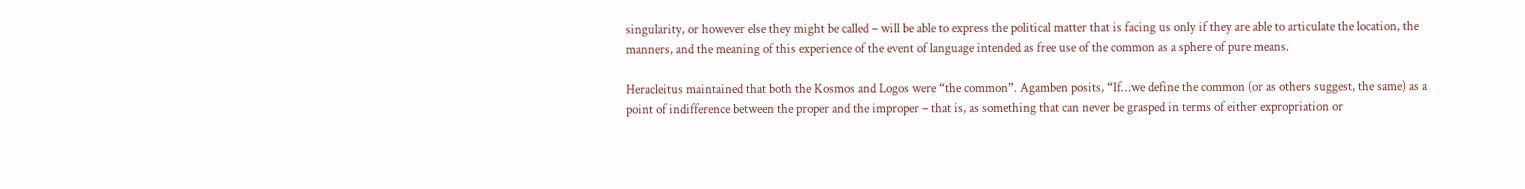singularity, or however else they might be called – will be able to express the political matter that is facing us only if they are able to articulate the location, the manners, and the meaning of this experience of the event of language intended as free use of the common as a sphere of pure means.

Heracleitus maintained that both the Kosmos and Logos were “the common”. Agamben posits, “If…we define the common (or as others suggest, the same) as a point of indifference between the proper and the improper – that is, as something that can never be grasped in terms of either expropriation or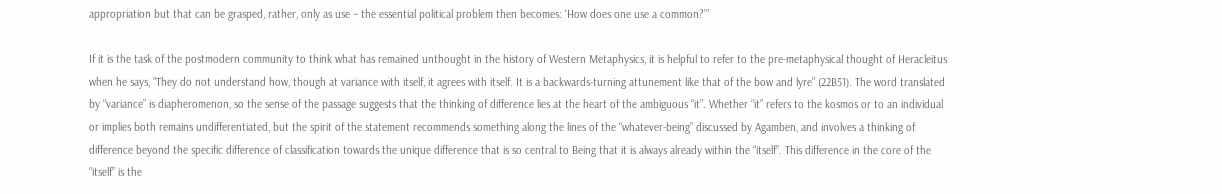appropriation but that can be grasped, rather, only as use – the essential political problem then becomes: ‘How does one use a common?’”

If it is the task of the postmodern community to think what has remained unthought in the history of Western Metaphysics, it is helpful to refer to the pre-metaphysical thought of Heracleitus when he says, “They do not understand how, though at variance with itself, it agrees with itself. It is a backwards-turning attunement like that of the bow and lyre” (22B51). The word translated by “variance” is diapheromenon, so the sense of the passage suggests that the thinking of difference lies at the heart of the ambiguous “it”. Whether “it” refers to the kosmos or to an individual or implies both remains undifferentiated, but the spirit of the statement recommends something along the lines of the “whatever-being” discussed by Agamben, and involves a thinking of difference beyond the specific difference of classification towards the unique difference that is so central to Being that it is always already within the “itself”. This difference in the core of the “itself” is the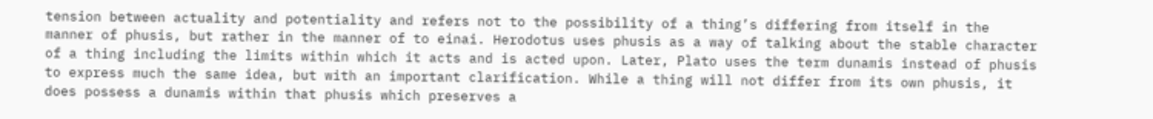tension between actuality and potentiality and refers not to the possibility of a thing’s differing from itself in the manner of phusis, but rather in the manner of to einai. Herodotus uses phusis as a way of talking about the stable character of a thing including the limits within which it acts and is acted upon. Later, Plato uses the term dunamis instead of phusis to express much the same idea, but with an important clarification. While a thing will not differ from its own phusis, it does possess a dunamis within that phusis which preserves a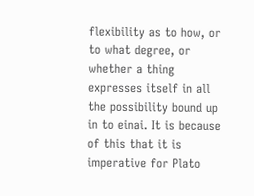flexibility as to how, or to what degree, or whether a thing expresses itself in all the possibility bound up in to einai. It is because of this that it is imperative for Plato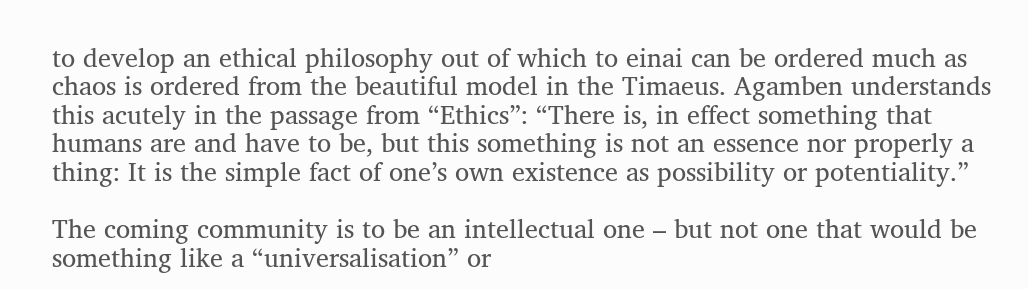to develop an ethical philosophy out of which to einai can be ordered much as chaos is ordered from the beautiful model in the Timaeus. Agamben understands this acutely in the passage from “Ethics”: “There is, in effect something that humans are and have to be, but this something is not an essence nor properly a thing: It is the simple fact of one’s own existence as possibility or potentiality.”

The coming community is to be an intellectual one – but not one that would be something like a “universalisation” or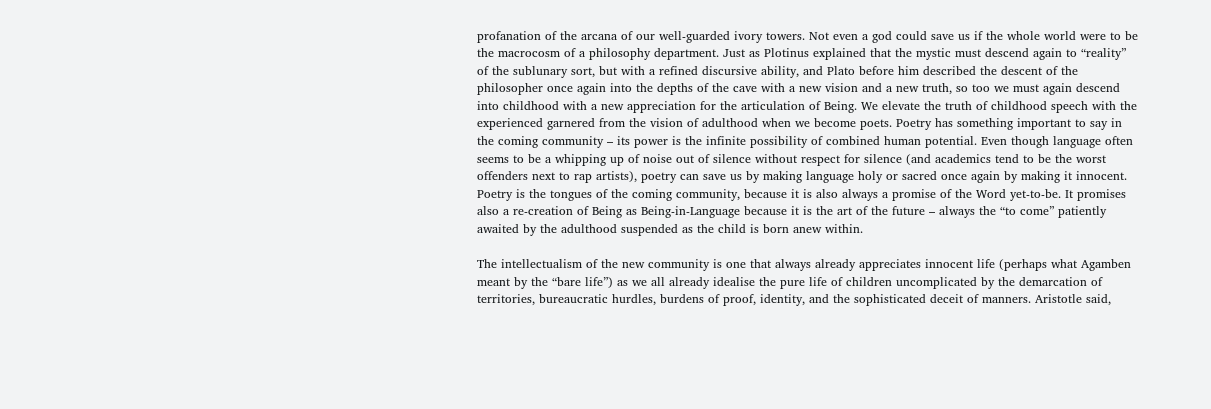profanation of the arcana of our well-guarded ivory towers. Not even a god could save us if the whole world were to be the macrocosm of a philosophy department. Just as Plotinus explained that the mystic must descend again to “reality” of the sublunary sort, but with a refined discursive ability, and Plato before him described the descent of the philosopher once again into the depths of the cave with a new vision and a new truth, so too we must again descend into childhood with a new appreciation for the articulation of Being. We elevate the truth of childhood speech with the experienced garnered from the vision of adulthood when we become poets. Poetry has something important to say in the coming community – its power is the infinite possibility of combined human potential. Even though language often seems to be a whipping up of noise out of silence without respect for silence (and academics tend to be the worst offenders next to rap artists), poetry can save us by making language holy or sacred once again by making it innocent. Poetry is the tongues of the coming community, because it is also always a promise of the Word yet-to-be. It promises also a re-creation of Being as Being-in-Language because it is the art of the future – always the “to come” patiently awaited by the adulthood suspended as the child is born anew within.

The intellectualism of the new community is one that always already appreciates innocent life (perhaps what Agamben meant by the “bare life”) as we all already idealise the pure life of children uncomplicated by the demarcation of territories, bureaucratic hurdles, burdens of proof, identity, and the sophisticated deceit of manners. Aristotle said,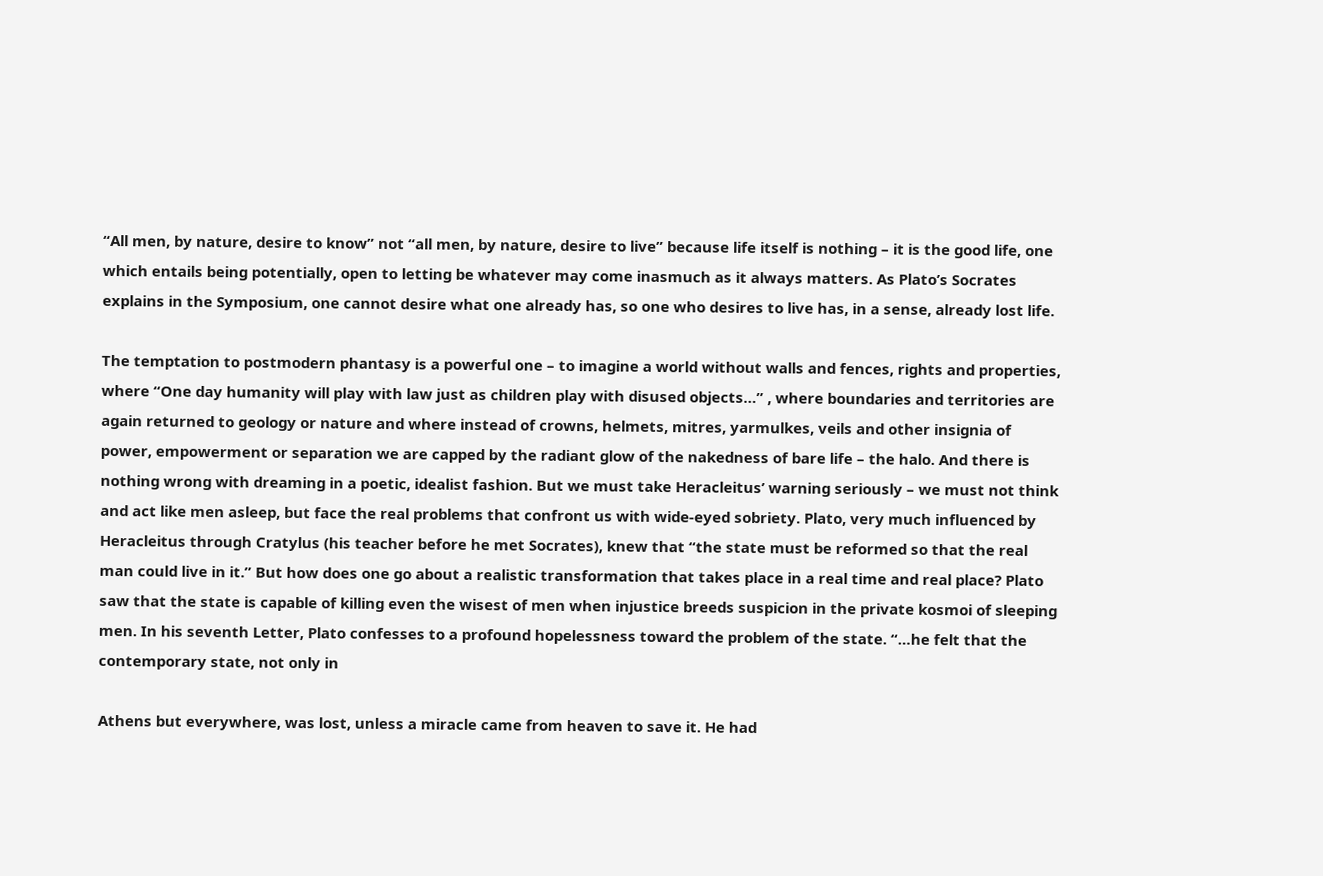“All men, by nature, desire to know” not “all men, by nature, desire to live” because life itself is nothing – it is the good life, one which entails being potentially, open to letting be whatever may come inasmuch as it always matters. As Plato’s Socrates explains in the Symposium, one cannot desire what one already has, so one who desires to live has, in a sense, already lost life.

The temptation to postmodern phantasy is a powerful one – to imagine a world without walls and fences, rights and properties, where “One day humanity will play with law just as children play with disused objects…” , where boundaries and territories are again returned to geology or nature and where instead of crowns, helmets, mitres, yarmulkes, veils and other insignia of power, empowerment or separation we are capped by the radiant glow of the nakedness of bare life – the halo. And there is nothing wrong with dreaming in a poetic, idealist fashion. But we must take Heracleitus’ warning seriously – we must not think and act like men asleep, but face the real problems that confront us with wide-eyed sobriety. Plato, very much influenced by Heracleitus through Cratylus (his teacher before he met Socrates), knew that “the state must be reformed so that the real man could live in it.” But how does one go about a realistic transformation that takes place in a real time and real place? Plato saw that the state is capable of killing even the wisest of men when injustice breeds suspicion in the private kosmoi of sleeping men. In his seventh Letter, Plato confesses to a profound hopelessness toward the problem of the state. “…he felt that the contemporary state, not only in

Athens but everywhere, was lost, unless a miracle came from heaven to save it. He had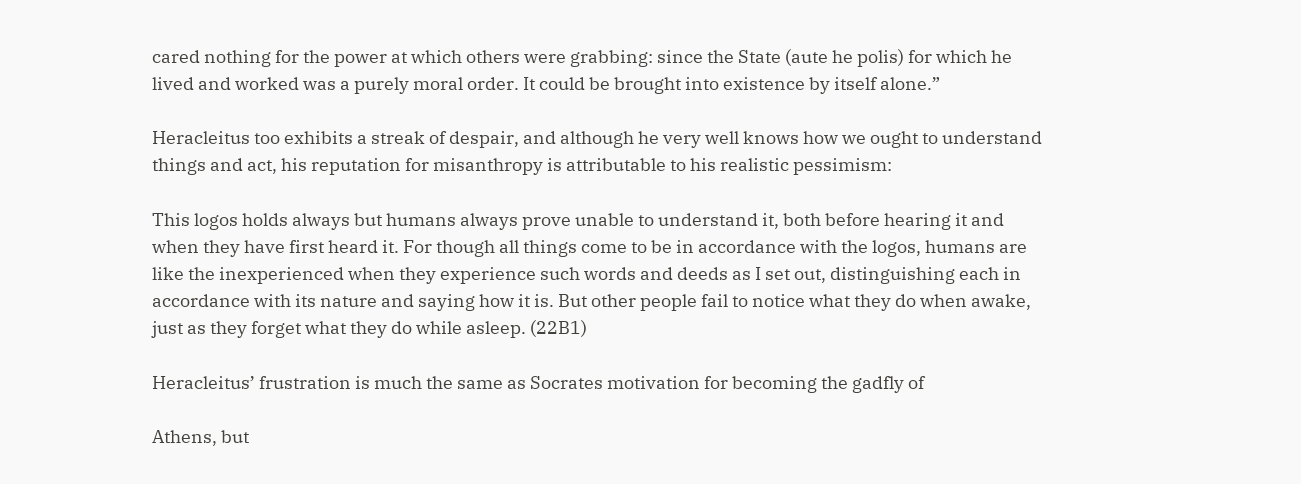cared nothing for the power at which others were grabbing: since the State (aute he polis) for which he lived and worked was a purely moral order. It could be brought into existence by itself alone.”

Heracleitus too exhibits a streak of despair, and although he very well knows how we ought to understand things and act, his reputation for misanthropy is attributable to his realistic pessimism:

This logos holds always but humans always prove unable to understand it, both before hearing it and when they have first heard it. For though all things come to be in accordance with the logos, humans are like the inexperienced when they experience such words and deeds as I set out, distinguishing each in accordance with its nature and saying how it is. But other people fail to notice what they do when awake, just as they forget what they do while asleep. (22B1)

Heracleitus’ frustration is much the same as Socrates motivation for becoming the gadfly of

Athens, but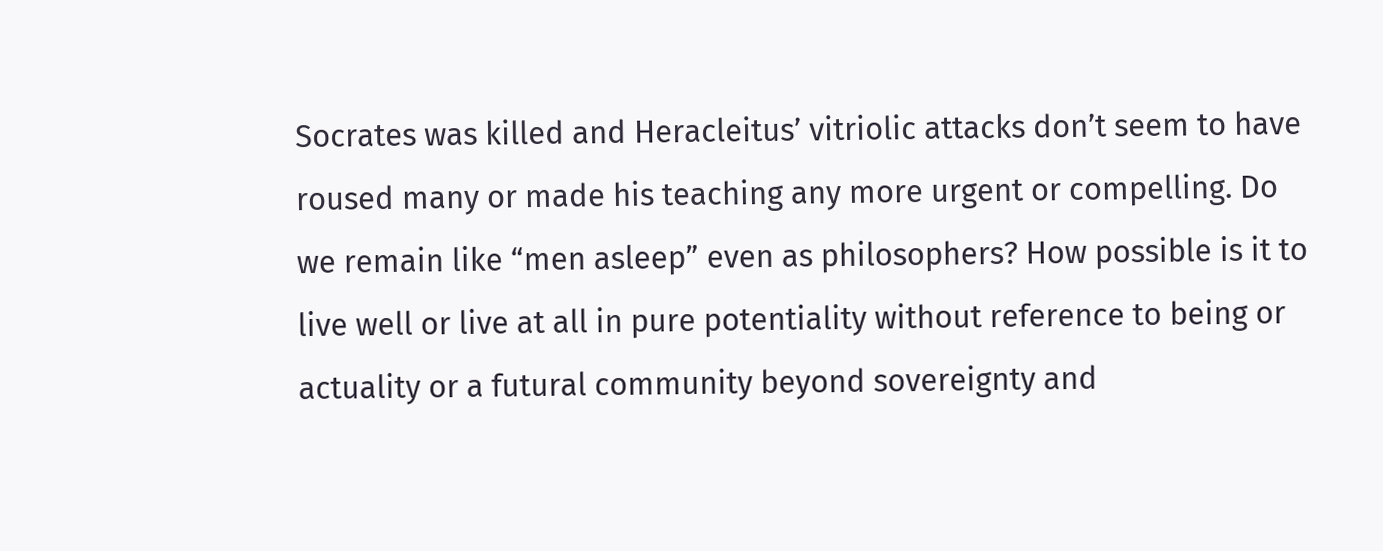Socrates was killed and Heracleitus’ vitriolic attacks don’t seem to have roused many or made his teaching any more urgent or compelling. Do we remain like “men asleep” even as philosophers? How possible is it to live well or live at all in pure potentiality without reference to being or actuality or a futural community beyond sovereignty and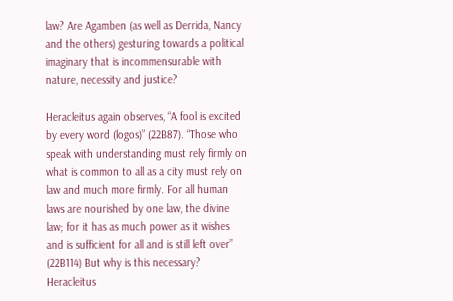law? Are Agamben (as well as Derrida, Nancy and the others) gesturing towards a political imaginary that is incommensurable with nature, necessity and justice?

Heracleitus again observes, “A fool is excited by every word (logos)” (22B87). “Those who speak with understanding must rely firmly on what is common to all as a city must rely on law and much more firmly. For all human laws are nourished by one law, the divine law; for it has as much power as it wishes and is sufficient for all and is still left over” (22B114) But why is this necessary? Heracleitus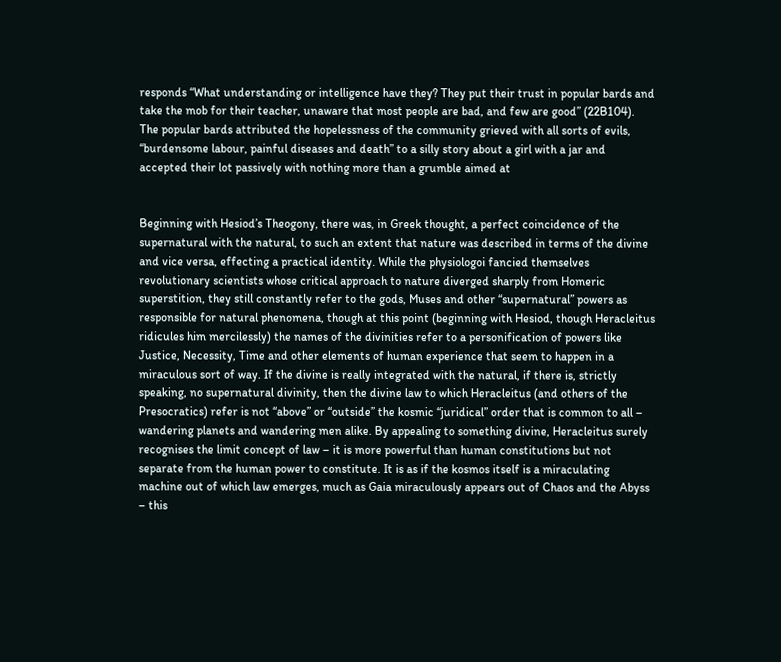responds “What understanding or intelligence have they? They put their trust in popular bards and take the mob for their teacher, unaware that most people are bad, and few are good” (22B104). The popular bards attributed the hopelessness of the community grieved with all sorts of evils, “burdensome labour, painful diseases and death” to a silly story about a girl with a jar and accepted their lot passively with nothing more than a grumble aimed at


Beginning with Hesiod’s Theogony, there was, in Greek thought, a perfect coincidence of the supernatural with the natural, to such an extent that nature was described in terms of the divine and vice versa, effecting a practical identity. While the physiologoi fancied themselves revolutionary scientists whose critical approach to nature diverged sharply from Homeric superstition, they still constantly refer to the gods, Muses and other “supernatural” powers as responsible for natural phenomena, though at this point (beginning with Hesiod, though Heracleitus ridicules him mercilessly) the names of the divinities refer to a personification of powers like Justice, Necessity, Time and other elements of human experience that seem to happen in a miraculous sort of way. If the divine is really integrated with the natural, if there is, strictly speaking, no supernatural divinity, then the divine law to which Heracleitus (and others of the Presocratics) refer is not “above” or “outside” the kosmic “juridical” order that is common to all – wandering planets and wandering men alike. By appealing to something divine, Heracleitus surely recognises the limit concept of law – it is more powerful than human constitutions but not separate from the human power to constitute. It is as if the kosmos itself is a miraculating machine out of which law emerges, much as Gaia miraculously appears out of Chaos and the Abyss – this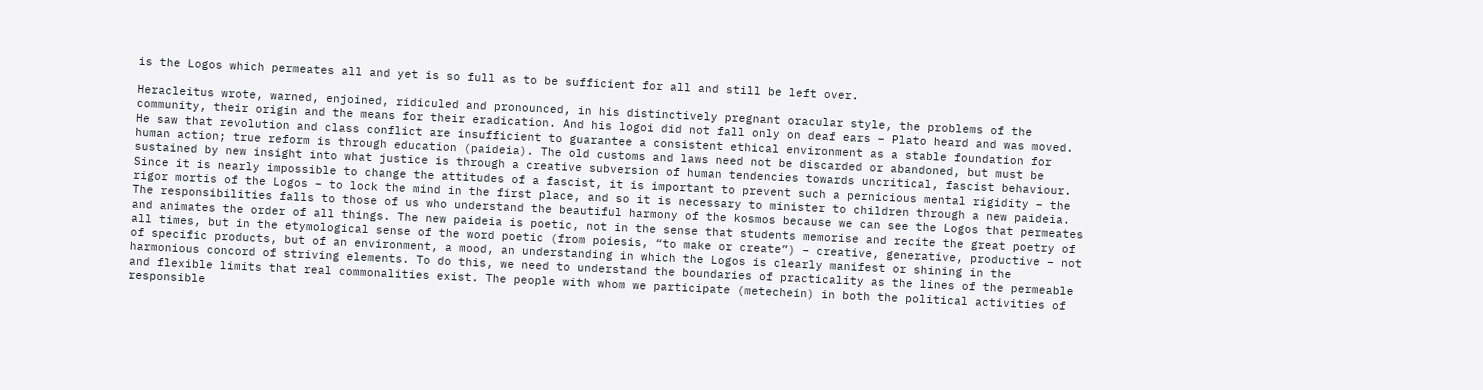is the Logos which permeates all and yet is so full as to be sufficient for all and still be left over.

Heracleitus wrote, warned, enjoined, ridiculed and pronounced, in his distinctively pregnant oracular style, the problems of the community, their origin and the means for their eradication. And his logoi did not fall only on deaf ears – Plato heard and was moved. He saw that revolution and class conflict are insufficient to guarantee a consistent ethical environment as a stable foundation for human action; true reform is through education (paideia). The old customs and laws need not be discarded or abandoned, but must be sustained by new insight into what justice is through a creative subversion of human tendencies towards uncritical, fascist behaviour. Since it is nearly impossible to change the attitudes of a fascist, it is important to prevent such a pernicious mental rigidity – the rigor mortis of the Logos – to lock the mind in the first place, and so it is necessary to minister to children through a new paideia. The responsibilities falls to those of us who understand the beautiful harmony of the kosmos because we can see the Logos that permeates and animates the order of all things. The new paideia is poetic, not in the sense that students memorise and recite the great poetry of all times, but in the etymological sense of the word poetic (from poiesis, “to make or create”) – creative, generative, productive – not of specific products, but of an environment, a mood, an understanding in which the Logos is clearly manifest or shining in the harmonious concord of striving elements. To do this, we need to understand the boundaries of practicality as the lines of the permeable and flexible limits that real commonalities exist. The people with whom we participate (metechein) in both the political activities of responsible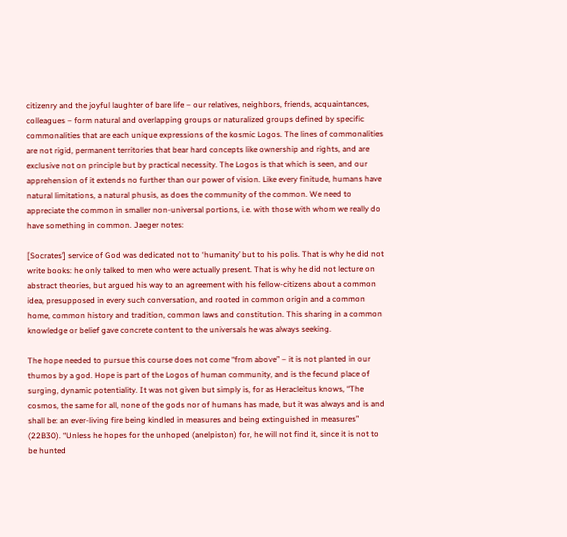citizenry and the joyful laughter of bare life – our relatives, neighbors, friends, acquaintances, colleagues – form natural and overlapping groups or naturalized groups defined by specific commonalities that are each unique expressions of the kosmic Logos. The lines of commonalities are not rigid, permanent territories that bear hard concepts like ownership and rights, and are exclusive not on principle but by practical necessity. The Logos is that which is seen, and our apprehension of it extends no further than our power of vision. Like every finitude, humans have natural limitations, a natural phusis, as does the community of the common. We need to appreciate the common in smaller non-universal portions, i.e. with those with whom we really do have something in common. Jaeger notes:

[Socrates’] service of God was dedicated not to ‘humanity’ but to his polis. That is why he did not write books: he only talked to men who were actually present. That is why he did not lecture on abstract theories, but argued his way to an agreement with his fellow-citizens about a common idea, presupposed in every such conversation, and rooted in common origin and a common home, common history and tradition, common laws and constitution. This sharing in a common knowledge or belief gave concrete content to the universals he was always seeking.

The hope needed to pursue this course does not come “from above” – it is not planted in our thumos by a god. Hope is part of the Logos of human community, and is the fecund place of surging, dynamic potentiality. It was not given but simply is, for as Heracleitus knows, “The cosmos, the same for all, none of the gods nor of humans has made, but it was always and is and shall be: an ever-living fire being kindled in measures and being extinguished in measures” (22B30). “Unless he hopes for the unhoped (anelpiston) for, he will not find it, since it is not to be hunted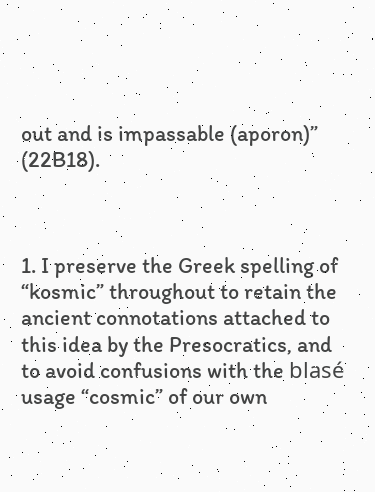out and is impassable (aporon)” (22B18).



1. I preserve the Greek spelling of “kosmic” throughout to retain the ancient connotations attached to this idea by the Presocratics, and to avoid confusions with the blasé usage “cosmic” of our own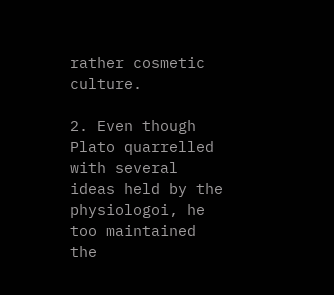rather cosmetic culture.

2. Even though Plato quarrelled with several ideas held by the physiologoi, he too maintained the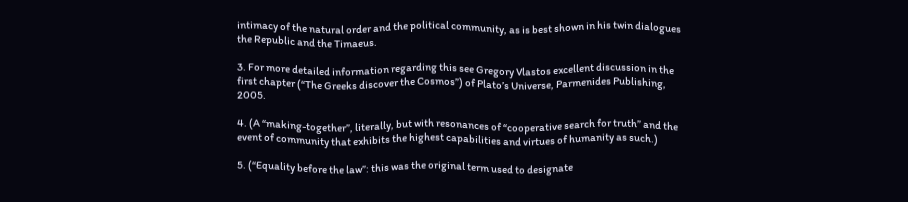intimacy of the natural order and the political community, as is best shown in his twin dialogues the Republic and the Timaeus.

3. For more detailed information regarding this see Gregory Vlastos excellent discussion in the first chapter (“The Greeks discover the Cosmos”) of Plato’s Universe, Parmenides Publishing, 2005.

4. (A “making-together”, literally, but with resonances of “cooperative search for truth” and the event of community that exhibits the highest capabilities and virtues of humanity as such.)

5. (“Equality before the law”: this was the original term used to designate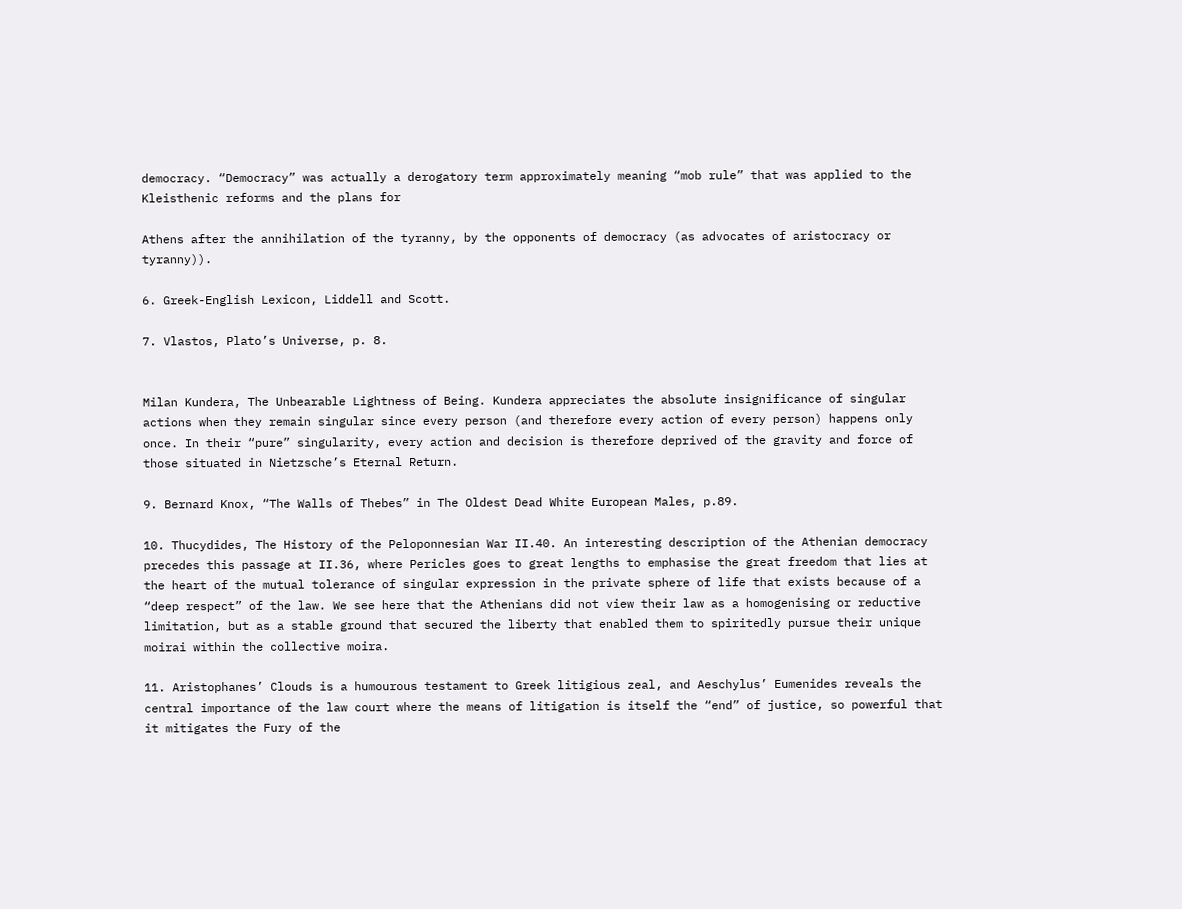democracy. “Democracy” was actually a derogatory term approximately meaning “mob rule” that was applied to the Kleisthenic reforms and the plans for

Athens after the annihilation of the tyranny, by the opponents of democracy (as advocates of aristocracy or tyranny)).

6. Greek-English Lexicon, Liddell and Scott.

7. Vlastos, Plato’s Universe, p. 8.


Milan Kundera, The Unbearable Lightness of Being. Kundera appreciates the absolute insignificance of singular actions when they remain singular since every person (and therefore every action of every person) happens only once. In their “pure” singularity, every action and decision is therefore deprived of the gravity and force of those situated in Nietzsche’s Eternal Return.

9. Bernard Knox, “The Walls of Thebes” in The Oldest Dead White European Males, p.89.

10. Thucydides, The History of the Peloponnesian War II.40. An interesting description of the Athenian democracy precedes this passage at II.36, where Pericles goes to great lengths to emphasise the great freedom that lies at the heart of the mutual tolerance of singular expression in the private sphere of life that exists because of a “deep respect” of the law. We see here that the Athenians did not view their law as a homogenising or reductive limitation, but as a stable ground that secured the liberty that enabled them to spiritedly pursue their unique moirai within the collective moira.

11. Aristophanes’ Clouds is a humourous testament to Greek litigious zeal, and Aeschylus’ Eumenides reveals the central importance of the law court where the means of litigation is itself the “end” of justice, so powerful that it mitigates the Fury of the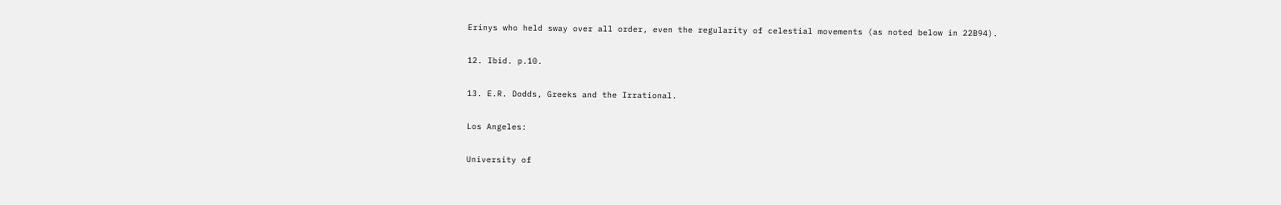Erinys who held sway over all order, even the regularity of celestial movements (as noted below in 22B94).

12. Ibid. p.10.

13. E.R. Dodds, Greeks and the Irrational.

Los Angeles:

University of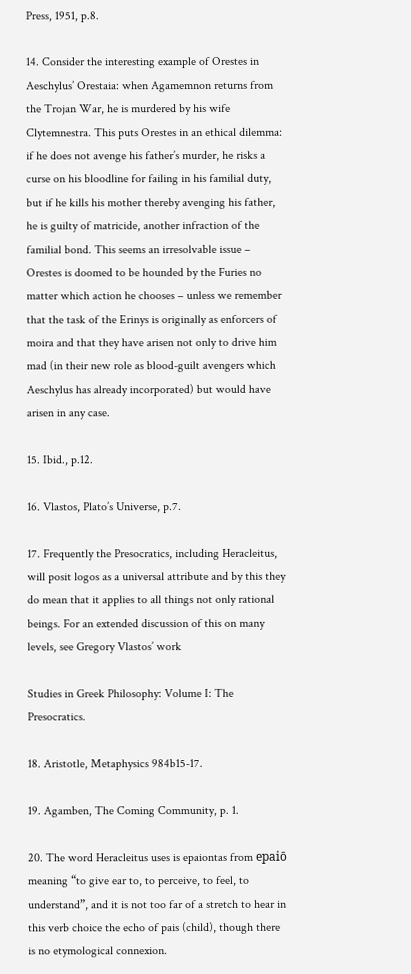Press, 1951, p.8.

14. Consider the interesting example of Orestes in Aeschylus’ Orestaia: when Agamemnon returns from the Trojan War, he is murdered by his wife Clytemnestra. This puts Orestes in an ethical dilemma: if he does not avenge his father’s murder, he risks a curse on his bloodline for failing in his familial duty, but if he kills his mother thereby avenging his father, he is guilty of matricide, another infraction of the familial bond. This seems an irresolvable issue – Orestes is doomed to be hounded by the Furies no matter which action he chooses – unless we remember that the task of the Erinys is originally as enforcers of moira and that they have arisen not only to drive him mad (in their new role as blood-guilt avengers which Aeschylus has already incorporated) but would have arisen in any case.

15. Ibid., p.12.

16. Vlastos, Plato’s Universe, p.7.

17. Frequently the Presocratics, including Heracleitus, will posit logos as a universal attribute and by this they do mean that it applies to all things not only rational beings. For an extended discussion of this on many levels, see Gregory Vlastos’ work

Studies in Greek Philosophy: Volume I: The Presocratics.

18. Aristotle, Metaphysics 984b15-17.

19. Agamben, The Coming Community, p. 1.

20. The word Heracleitus uses is epaiontas from epaiō meaning “to give ear to, to perceive, to feel, to understand”, and it is not too far of a stretch to hear in this verb choice the echo of pais (child), though there is no etymological connexion.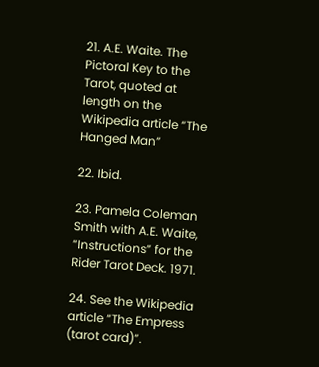21. A.E. Waite. The Pictoral Key to the Tarot, quoted at length on the Wikipedia article “The Hanged Man”

22. Ibid.

23. Pamela Coleman Smith with A.E. Waite, “Instructions” for the Rider Tarot Deck. 1971.

24. See the Wikipedia article “The Empress (tarot card)”.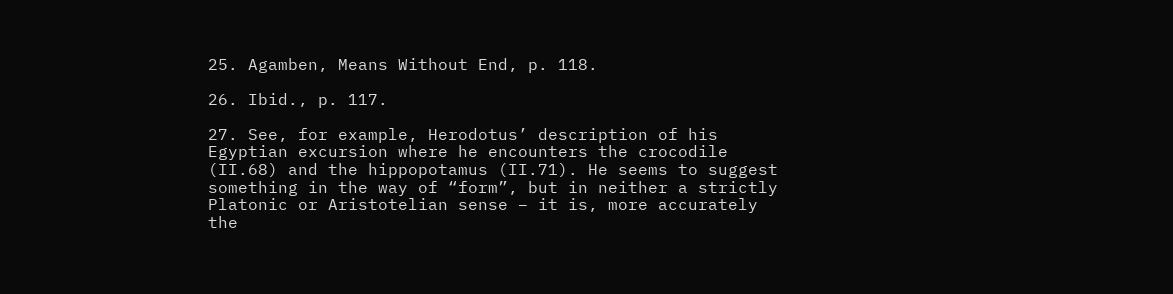25. Agamben, Means Without End, p. 118.

26. Ibid., p. 117.

27. See, for example, Herodotus’ description of his Egyptian excursion where he encounters the crocodile (II.68) and the hippopotamus (II.71). He seems to suggest something in the way of “form”, but in neither a strictly Platonic or Aristotelian sense – it is, more accurately the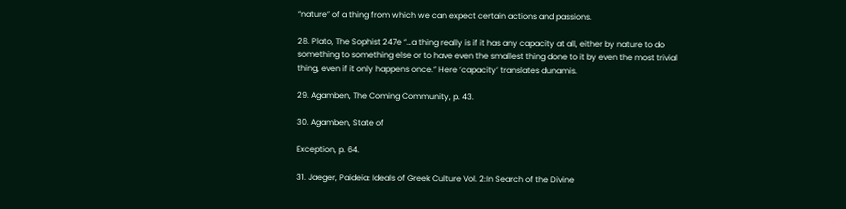“nature” of a thing from which we can expect certain actions and passions.

28. Plato, The Sophist 247e “…a thing really is if it has any capacity at all, either by nature to do something to something else or to have even the smallest thing done to it by even the most trivial thing, even if it only happens once.” Here ‘capacity’ translates dunamis.

29. Agamben, The Coming Community, p. 43.

30. Agamben, State of

Exception, p. 64.

31. Jaeger, Paideia: Ideals of Greek Culture Vol. 2:In Search of the Divine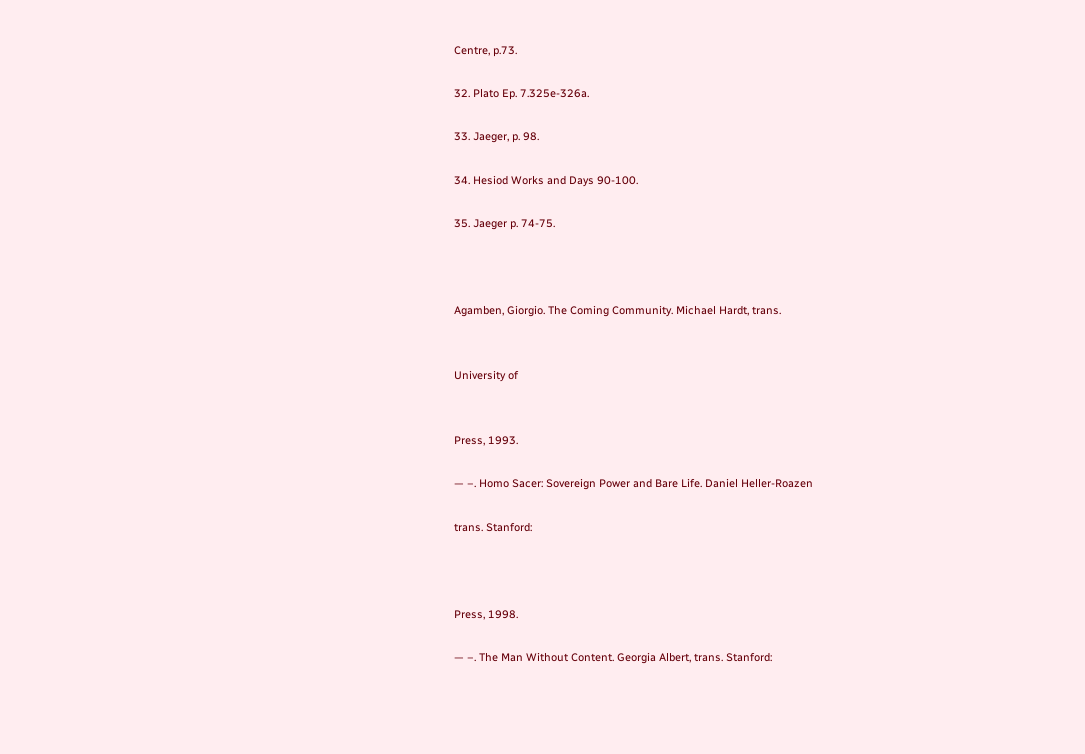Centre, p.73.

32. Plato Ep. 7.325e-326a.

33. Jaeger, p. 98.

34. Hesiod Works and Days 90-100.

35. Jaeger p. 74-75.



Agamben, Giorgio. The Coming Community. Michael Hardt, trans.


University of


Press, 1993.

— –. Homo Sacer: Sovereign Power and Bare Life. Daniel Heller-Roazen

trans. Stanford:



Press, 1998.

— –. The Man Without Content. Georgia Albert, trans. Stanford: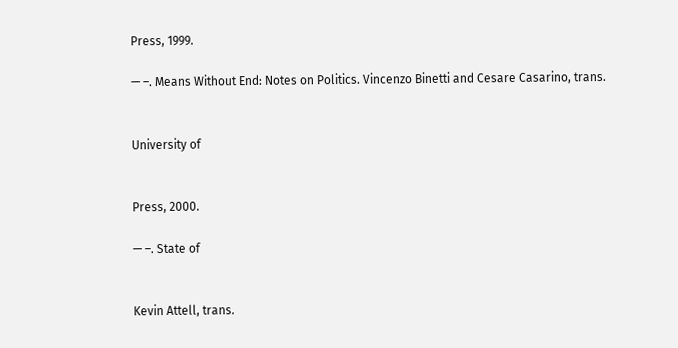Press, 1999.

— –. Means Without End: Notes on Politics. Vincenzo Binetti and Cesare Casarino, trans.


University of


Press, 2000.

— –. State of


Kevin Attell, trans.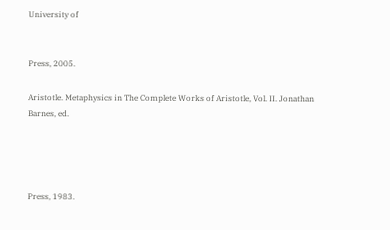University of


Press, 2005.

Aristotle. Metaphysics in The Complete Works of Aristotle, Vol. II. Jonathan Barnes, ed.




Press, 1983.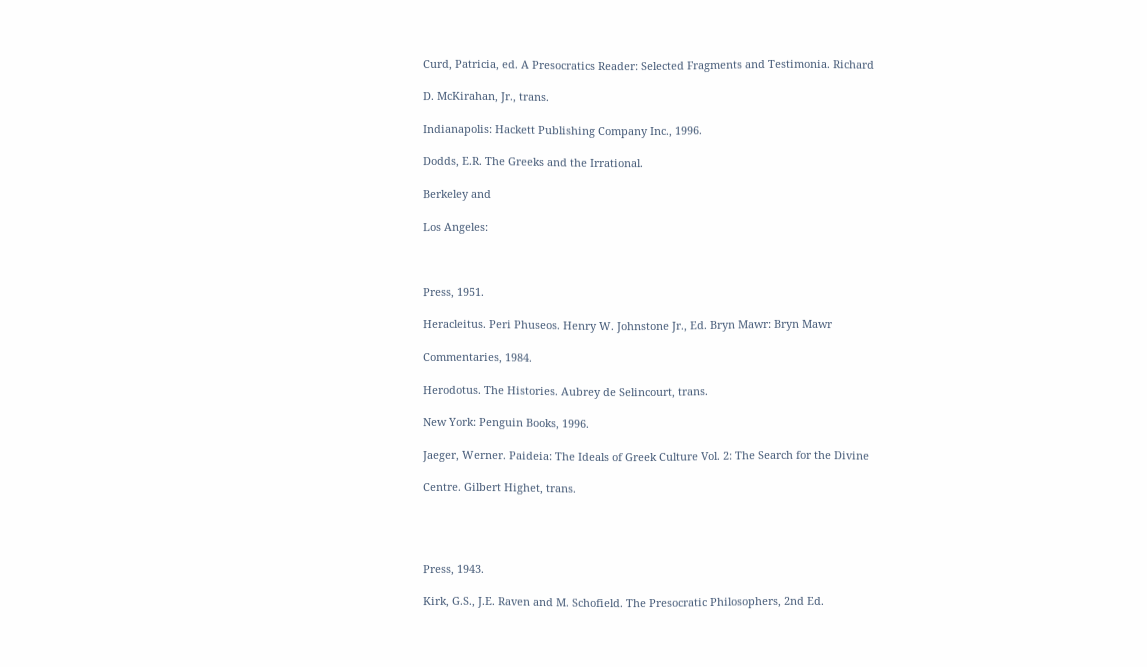Curd, Patricia, ed. A Presocratics Reader: Selected Fragments and Testimonia. Richard

D. McKirahan, Jr., trans.

Indianapolis: Hackett Publishing Company Inc., 1996.

Dodds, E.R. The Greeks and the Irrational.

Berkeley and

Los Angeles:



Press, 1951.

Heracleitus. Peri Phuseos. Henry W. Johnstone Jr., Ed. Bryn Mawr: Bryn Mawr

Commentaries, 1984.

Herodotus. The Histories. Aubrey de Selincourt, trans.

New York: Penguin Books, 1996.

Jaeger, Werner. Paideia: The Ideals of Greek Culture Vol. 2: The Search for the Divine

Centre. Gilbert Highet, trans.




Press, 1943.

Kirk, G.S., J.E. Raven and M. Schofield. The Presocratic Philosophers, 2nd Ed.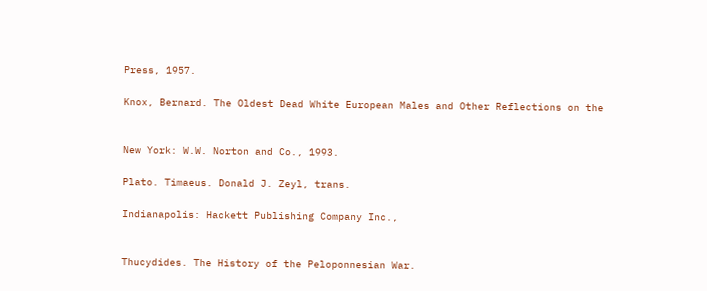Press, 1957.

Knox, Bernard. The Oldest Dead White European Males and Other Reflections on the


New York: W.W. Norton and Co., 1993.

Plato. Timaeus. Donald J. Zeyl, trans.

Indianapolis: Hackett Publishing Company Inc.,


Thucydides. The History of the Peloponnesian War.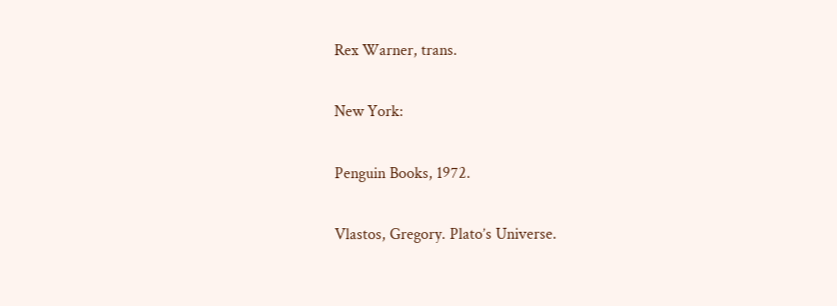Rex Warner, trans.

New York:

Penguin Books, 1972.

Vlastos, Gregory. Plato’s Universe.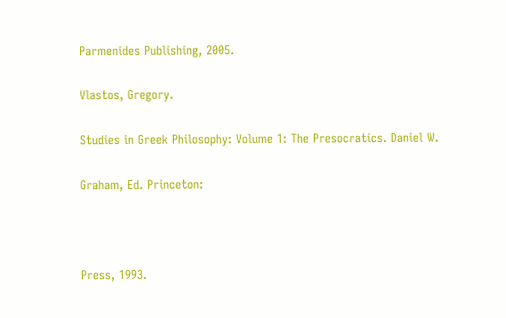Parmenides Publishing, 2005.

Vlastos, Gregory.

Studies in Greek Philosophy: Volume 1: The Presocratics. Daniel W.

Graham, Ed. Princeton:



Press, 1993.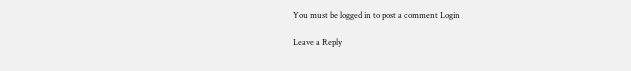You must be logged in to post a comment Login

Leave a Reply